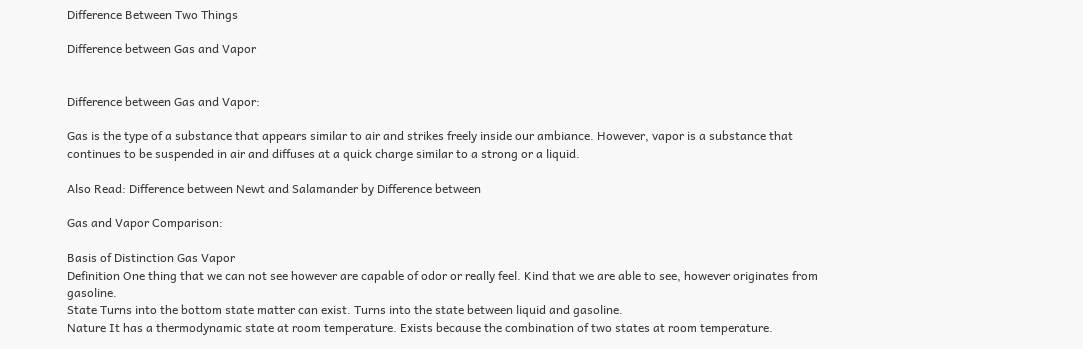Difference Between Two Things

Difference between Gas and Vapor


Difference between Gas and Vapor:

Gas is the type of a substance that appears similar to air and strikes freely inside our ambiance. However, vapor is a substance that continues to be suspended in air and diffuses at a quick charge similar to a strong or a liquid.

Also Read: Difference between Newt and Salamander by Difference between

Gas and Vapor Comparison:

Basis of Distinction Gas Vapor
Definition One thing that we can not see however are capable of odor or really feel. Kind that we are able to see, however originates from gasoline.
State Turns into the bottom state matter can exist. Turns into the state between liquid and gasoline.
Nature It has a thermodynamic state at room temperature. Exists because the combination of two states at room temperature.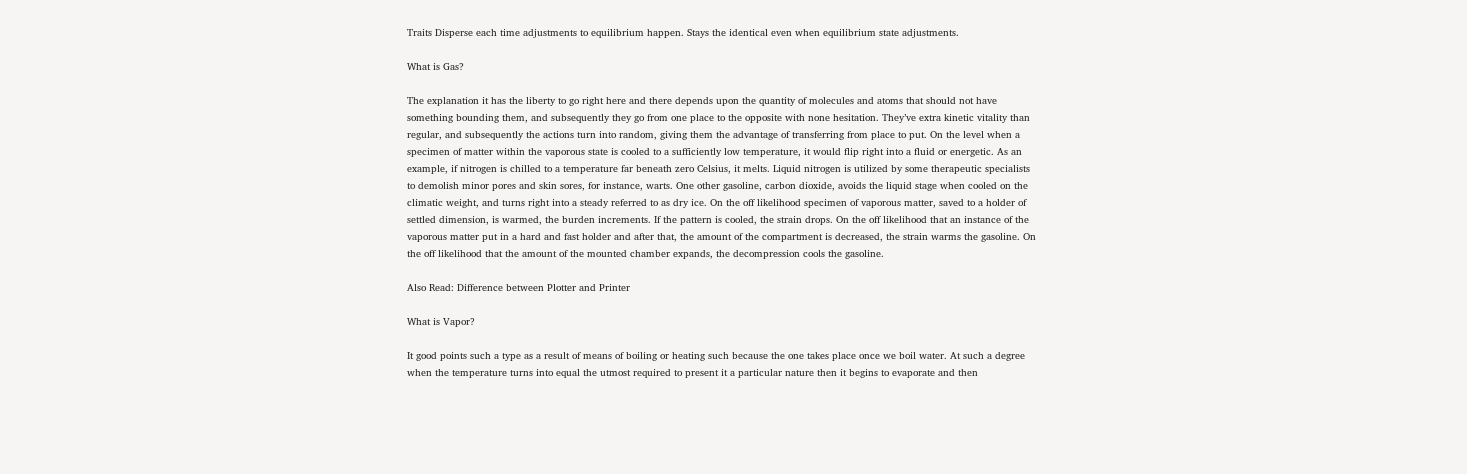Traits Disperse each time adjustments to equilibrium happen. Stays the identical even when equilibrium state adjustments.

What is Gas?

The explanation it has the liberty to go right here and there depends upon the quantity of molecules and atoms that should not have something bounding them, and subsequently they go from one place to the opposite with none hesitation. They’ve extra kinetic vitality than regular, and subsequently the actions turn into random, giving them the advantage of transferring from place to put. On the level when a specimen of matter within the vaporous state is cooled to a sufficiently low temperature, it would flip right into a fluid or energetic. As an example, if nitrogen is chilled to a temperature far beneath zero Celsius, it melts. Liquid nitrogen is utilized by some therapeutic specialists to demolish minor pores and skin sores, for instance, warts. One other gasoline, carbon dioxide, avoids the liquid stage when cooled on the climatic weight, and turns right into a steady referred to as dry ice. On the off likelihood specimen of vaporous matter, saved to a holder of settled dimension, is warmed, the burden increments. If the pattern is cooled, the strain drops. On the off likelihood that an instance of the vaporous matter put in a hard and fast holder and after that, the amount of the compartment is decreased, the strain warms the gasoline. On the off likelihood that the amount of the mounted chamber expands, the decompression cools the gasoline.

Also Read: Difference between Plotter and Printer

What is Vapor?

It good points such a type as a result of means of boiling or heating such because the one takes place once we boil water. At such a degree when the temperature turns into equal the utmost required to present it a particular nature then it begins to evaporate and then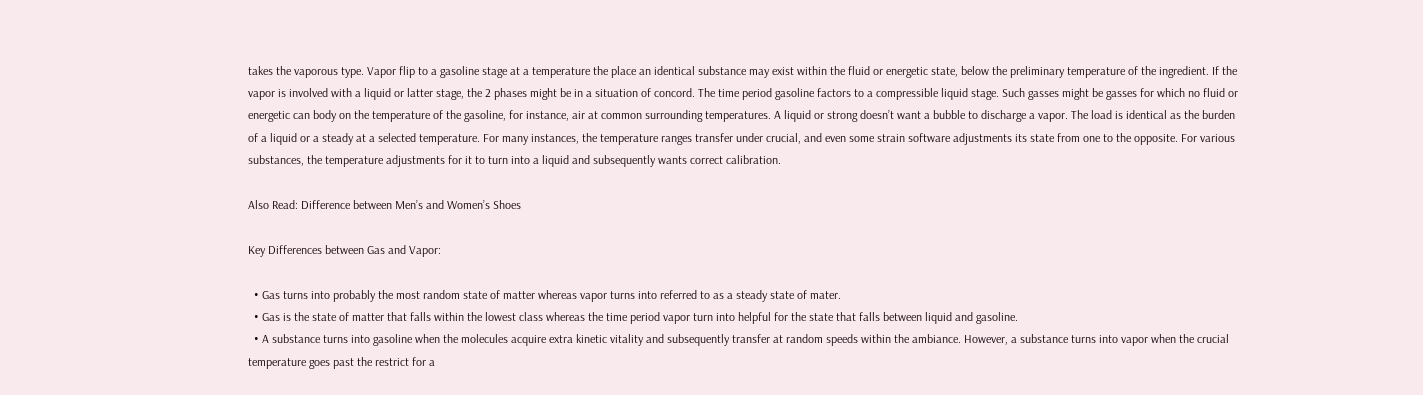takes the vaporous type. Vapor flip to a gasoline stage at a temperature the place an identical substance may exist within the fluid or energetic state, below the preliminary temperature of the ingredient. If the vapor is involved with a liquid or latter stage, the 2 phases might be in a situation of concord. The time period gasoline factors to a compressible liquid stage. Such gasses might be gasses for which no fluid or energetic can body on the temperature of the gasoline, for instance, air at common surrounding temperatures. A liquid or strong doesn’t want a bubble to discharge a vapor. The load is identical as the burden of a liquid or a steady at a selected temperature. For many instances, the temperature ranges transfer under crucial, and even some strain software adjustments its state from one to the opposite. For various substances, the temperature adjustments for it to turn into a liquid and subsequently wants correct calibration.

Also Read: Difference between Men’s and Women’s Shoes

Key Differences between Gas and Vapor:

  • Gas turns into probably the most random state of matter whereas vapor turns into referred to as a steady state of mater.
  • Gas is the state of matter that falls within the lowest class whereas the time period vapor turn into helpful for the state that falls between liquid and gasoline.
  • A substance turns into gasoline when the molecules acquire extra kinetic vitality and subsequently transfer at random speeds within the ambiance. However, a substance turns into vapor when the crucial temperature goes past the restrict for a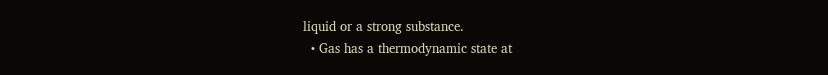liquid or a strong substance.
  • Gas has a thermodynamic state at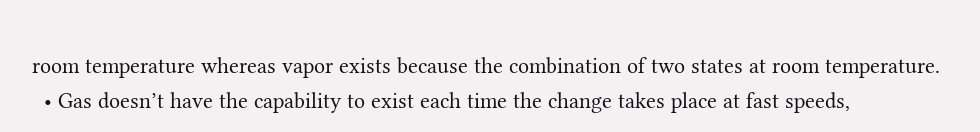room temperature whereas vapor exists because the combination of two states at room temperature.
  • Gas doesn’t have the capability to exist each time the change takes place at fast speeds,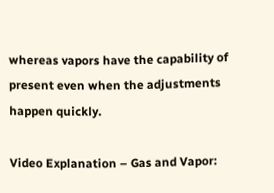whereas vapors have the capability of present even when the adjustments happen quickly.

Video Explanation – Gas and Vapor: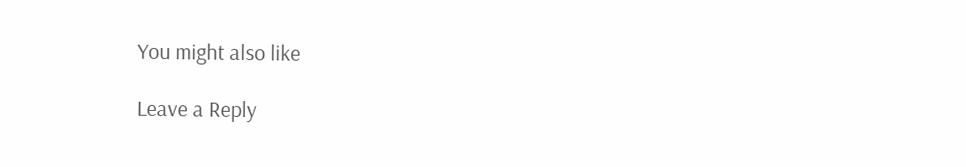You might also like

Leave a Reply